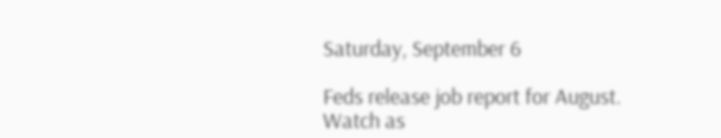Saturday, September 6

Feds release job report for August. Watch as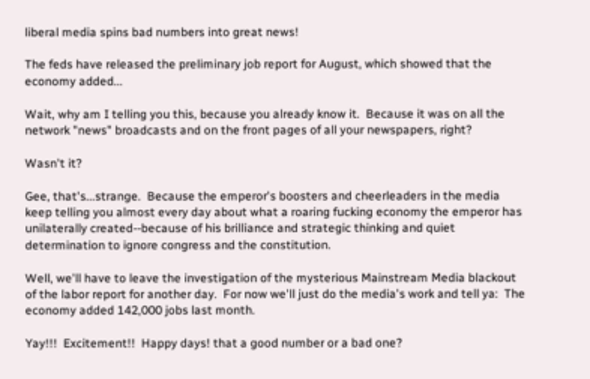liberal media spins bad numbers into great news!

The feds have released the preliminary job report for August, which showed that the economy added...

Wait, why am I telling you this, because you already know it.  Because it was on all the network "news" broadcasts and on the front pages of all your newspapers, right?

Wasn't it?

Gee, that's...strange.  Because the emperor's boosters and cheerleaders in the media keep telling you almost every day about what a roaring fucking economy the emperor has unilaterally created--because of his brilliance and strategic thinking and quiet determination to ignore congress and the constitution.

Well, we'll have to leave the investigation of the mysterious Mainstream Media blackout of the labor report for another day.  For now we'll just do the media's work and tell ya:  The economy added 142,000 jobs last month.

Yay!!!  Excitement!!  Happy days! that a good number or a bad one?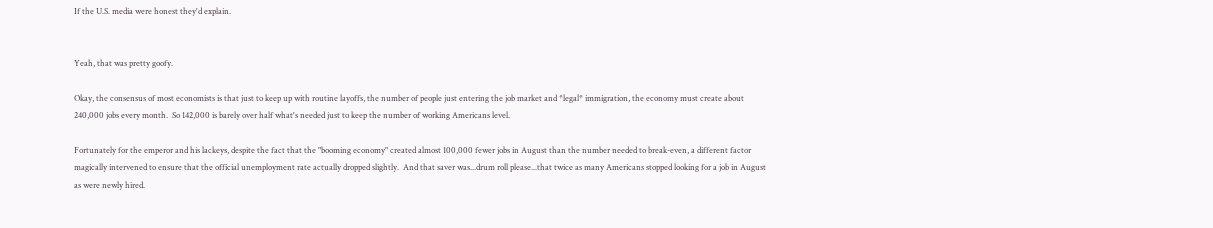If the U.S. media were honest they'd explain.


Yeah, that was pretty goofy.

Okay, the consensus of most economists is that just to keep up with routine layoffs, the number of people just entering the job market and *legal* immigration, the economy must create about 240,000 jobs every month.  So 142,000 is barely over half what's needed just to keep the number of working Americans level.

Fortunately for the emperor and his lackeys, despite the fact that the "booming economy" created almost 100,000 fewer jobs in August than the number needed to break-even, a different factor magically intervened to ensure that the official unemployment rate actually dropped slightly.  And that saver was...drum roll please...that twice as many Americans stopped looking for a job in August as were newly hired.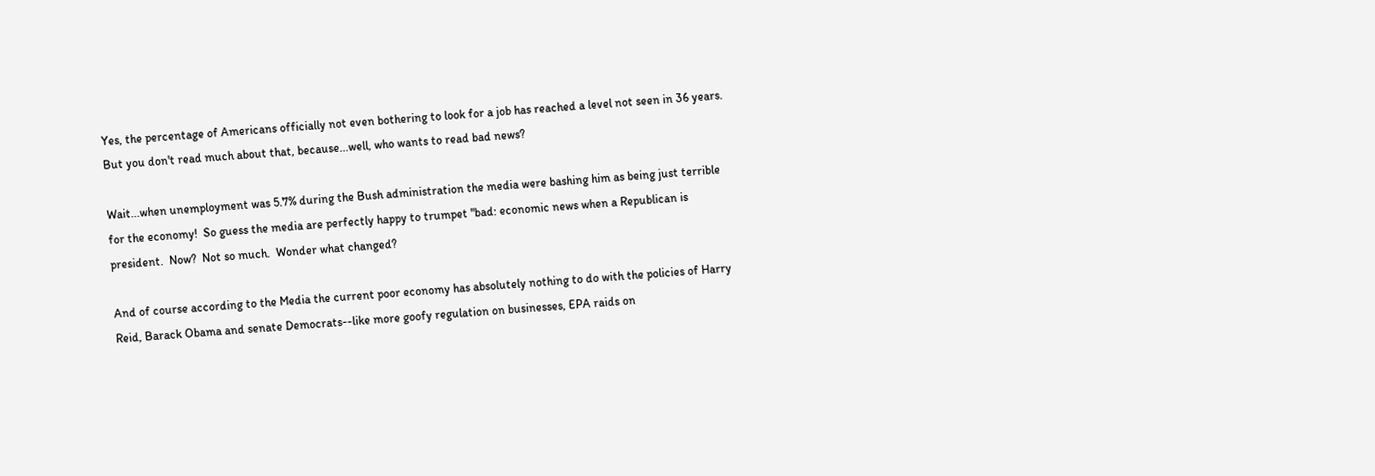Yes, the percentage of Americans officially not even bothering to look for a job has reached a level not seen in 36 years.  But you don't read much about that, because...well, who wants to read bad news?

Wait...when unemployment was 5.7% during the Bush administration the media were bashing him as being just terrible for the economy!  So guess the media are perfectly happy to trumpet "bad: economic news when a Republican is president.  Now?  Not so much.  Wonder what changed?

And of course according to the Media the current poor economy has absolutely nothing to do with the policies of Harry Reid, Barack Obama and senate Democrats--like more goofy regulation on businesses, EPA raids on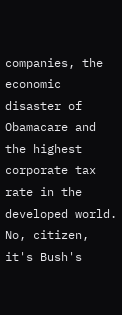companies, the economic disaster of Obamacare and the highest corporate tax rate in the developed world.  No, citizen, it's Bush's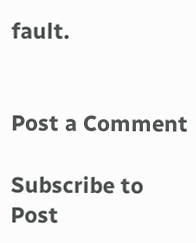fault.


Post a Comment

Subscribe to Post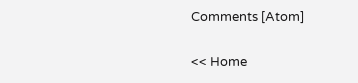Comments [Atom]

<< Home